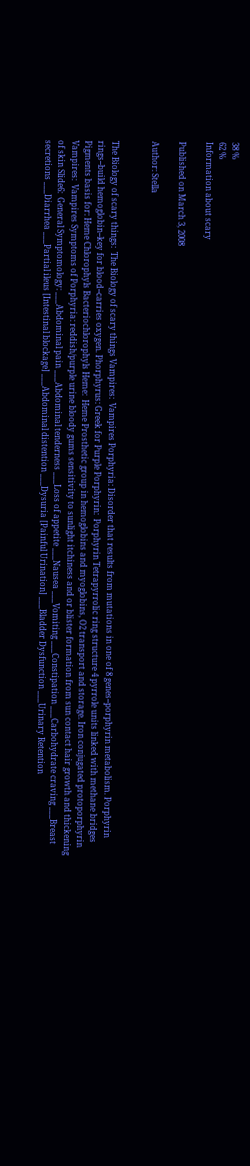38 %
62 %
Information about scary

Published on March 3, 2008

Author: Stella


The Biology of scary things:  The Biology of scary things Vampires:  Vampires Porphyria: Disorder that results from mutations in one of 8 genes--porphyrin metabolism. Porphyrin rings--build hemoglobin--key for blood--carries oxygen. Phorphyrus: Greek for Purple Porphyrin:  Porphyrin Tetrapyrrolic ring structure 4 pyrrole units linked with methane bridges Pigments basis for: Heme Chlorophyls Bacteriochlorophyls Heme:  Heme Prosthetic group in hemoglobins and myoglobins, O2 transport and storage. Iron conjugated protoporphyrin Vampires:  Vampires Symptoms of Porphyria: reddish/purple urine bloody gums sensitivity to sunlight itchiness and or blister formation from sun contact hair growth and thickening of skin Slide6:  General Symptomology: ___Abdominal pain ___Abdominal tenderness ___Loss of appetite ___Nausea ___Vomiting ___Constipation ___Carbohydrate craving ___Breast secretions ___Diarrhea ___Partial ileus [Intestinal blockage] ___Abdominal distention ___Dysuria [Painful Urination] ___Bladder Dysfunction ___Urinary Retention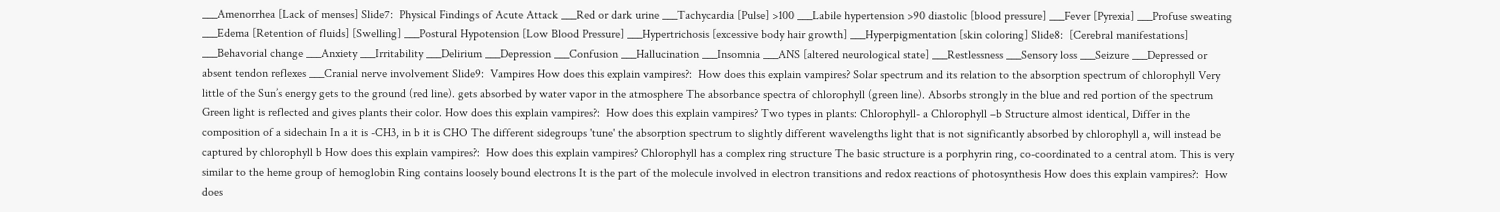___Amenorrhea [Lack of menses] Slide7:  Physical Findings of Acute Attack ___Red or dark urine ___Tachycardia [Pulse] >100 ___Labile hypertension >90 diastolic [blood pressure] ___Fever [Pyrexia] ___Profuse sweating ___Edema [Retention of fluids] [Swelling] ___Postural Hypotension [Low Blood Pressure] ___Hypertrichosis [excessive body hair growth] ___Hyperpigmentation [skin coloring] Slide8:  [Cerebral manifestations] ___Behavorial change ___Anxiety ___Irritability ___Delirium ___Depression ___Confusion ___Hallucination ___Insomnia ___ANS [altered neurological state] ___Restlessness ___Sensory loss ___Seizure ___Depressed or absent tendon reflexes ___Cranial nerve involvement Slide9:  Vampires How does this explain vampires?:  How does this explain vampires? Solar spectrum and its relation to the absorption spectrum of chlorophyll Very little of the Sun’s energy gets to the ground (red line). gets absorbed by water vapor in the atmosphere The absorbance spectra of chlorophyll (green line). Absorbs strongly in the blue and red portion of the spectrum Green light is reflected and gives plants their color. How does this explain vampires?:  How does this explain vampires? Two types in plants: Chlorophyll- a Chlorophyll –b Structure almost identical, Differ in the composition of a sidechain In a it is -CH3, in b it is CHO The different sidegroups 'tune' the absorption spectrum to slightly different wavelengths light that is not significantly absorbed by chlorophyll a, will instead be captured by chlorophyll b How does this explain vampires?:  How does this explain vampires? Chlorophyll has a complex ring structure The basic structure is a porphyrin ring, co-coordinated to a central atom. This is very similar to the heme group of hemoglobin Ring contains loosely bound electrons It is the part of the molecule involved in electron transitions and redox reactions of photosynthesis How does this explain vampires?:  How does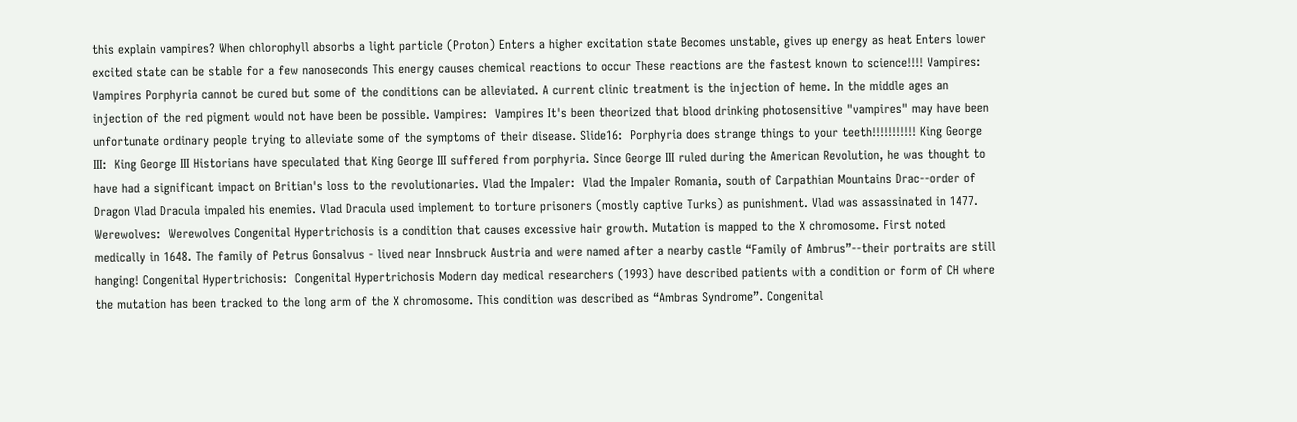this explain vampires? When chlorophyll absorbs a light particle (Proton) Enters a higher excitation state Becomes unstable, gives up energy as heat Enters lower excited state can be stable for a few nanoseconds This energy causes chemical reactions to occur These reactions are the fastest known to science!!!! Vampires:  Vampires Porphyria cannot be cured but some of the conditions can be alleviated. A current clinic treatment is the injection of heme. In the middle ages an injection of the red pigment would not have been be possible. Vampires:  Vampires It's been theorized that blood drinking photosensitive "vampires" may have been unfortunate ordinary people trying to alleviate some of the symptoms of their disease. Slide16:  Porphyria does strange things to your teeth!!!!!!!!!!! King George III:  King George III Historians have speculated that King George III suffered from porphyria. Since George III ruled during the American Revolution, he was thought to have had a significant impact on Britian's loss to the revolutionaries. Vlad the Impaler:  Vlad the Impaler Romania, south of Carpathian Mountains Drac--order of Dragon Vlad Dracula impaled his enemies. Vlad Dracula used implement to torture prisoners (mostly captive Turks) as punishment. Vlad was assassinated in 1477. Werewolves:  Werewolves Congenital Hypertrichosis is a condition that causes excessive hair growth. Mutation is mapped to the X chromosome. First noted medically in 1648. The family of Petrus Gonsalvus - lived near Innsbruck Austria and were named after a nearby castle “Family of Ambrus”--their portraits are still hanging! Congenital Hypertrichosis:  Congenital Hypertrichosis Modern day medical researchers (1993) have described patients with a condition or form of CH where the mutation has been tracked to the long arm of the X chromosome. This condition was described as “Ambras Syndrome”. Congenital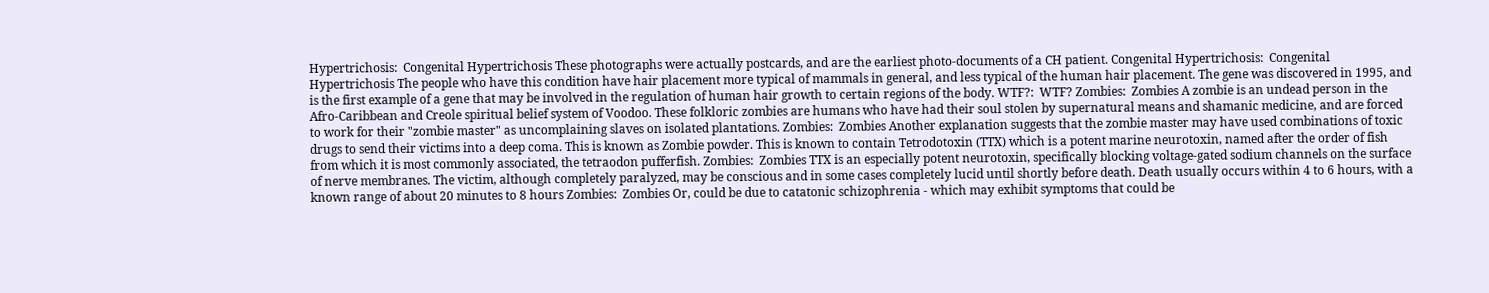Hypertrichosis:  Congenital Hypertrichosis These photographs were actually postcards, and are the earliest photo-documents of a CH patient. Congenital Hypertrichosis:  Congenital Hypertrichosis The people who have this condition have hair placement more typical of mammals in general, and less typical of the human hair placement. The gene was discovered in 1995, and is the first example of a gene that may be involved in the regulation of human hair growth to certain regions of the body. WTF?:  WTF? Zombies:  Zombies A zombie is an undead person in the Afro-Caribbean and Creole spiritual belief system of Voodoo. These folkloric zombies are humans who have had their soul stolen by supernatural means and shamanic medicine, and are forced to work for their "zombie master" as uncomplaining slaves on isolated plantations. Zombies:  Zombies Another explanation suggests that the zombie master may have used combinations of toxic drugs to send their victims into a deep coma. This is known as Zombie powder. This is known to contain Tetrodotoxin (TTX) which is a potent marine neurotoxin, named after the order of fish from which it is most commonly associated, the tetraodon pufferfish. Zombies:  Zombies TTX is an especially potent neurotoxin, specifically blocking voltage-gated sodium channels on the surface of nerve membranes. The victim, although completely paralyzed, may be conscious and in some cases completely lucid until shortly before death. Death usually occurs within 4 to 6 hours, with a known range of about 20 minutes to 8 hours Zombies:  Zombies Or, could be due to catatonic schizophrenia - which may exhibit symptoms that could be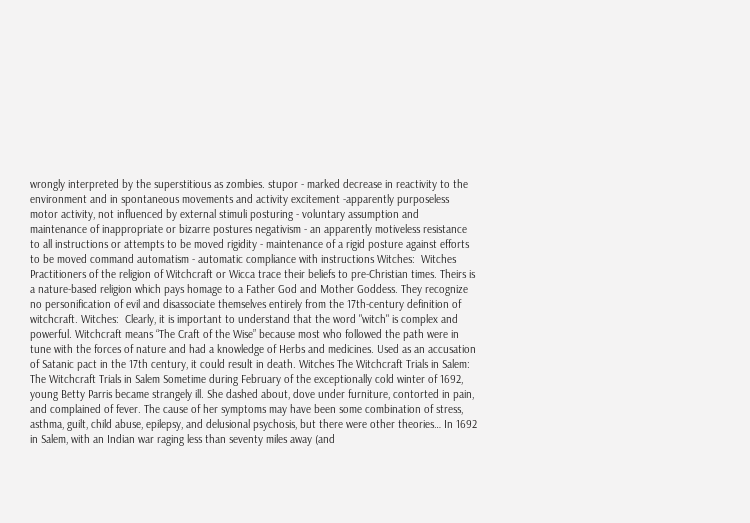wrongly interpreted by the superstitious as zombies. stupor - marked decrease in reactivity to the environment and in spontaneous movements and activity excitement -apparently purposeless motor activity, not influenced by external stimuli posturing - voluntary assumption and maintenance of inappropriate or bizarre postures negativism - an apparently motiveless resistance to all instructions or attempts to be moved rigidity - maintenance of a rigid posture against efforts to be moved command automatism - automatic compliance with instructions Witches:  Witches Practitioners of the religion of Witchcraft or Wicca trace their beliefs to pre-Christian times. Theirs is a nature-based religion which pays homage to a Father God and Mother Goddess. They recognize no personification of evil and disassociate themselves entirely from the 17th-century definition of witchcraft. Witches:  Clearly, it is important to understand that the word "witch" is complex and powerful. Witchcraft means “The Craft of the Wise” because most who followed the path were in tune with the forces of nature and had a knowledge of Herbs and medicines. Used as an accusation of Satanic pact in the 17th century, it could result in death. Witches The Witchcraft Trials in Salem:  The Witchcraft Trials in Salem Sometime during February of the exceptionally cold winter of 1692, young Betty Parris became strangely ill. She dashed about, dove under furniture, contorted in pain, and complained of fever. The cause of her symptoms may have been some combination of stress, asthma, guilt, child abuse, epilepsy, and delusional psychosis, but there were other theories… In 1692 in Salem, with an Indian war raging less than seventy miles away (and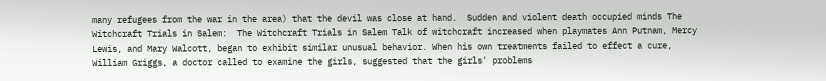many refugees from the war in the area) that the devil was close at hand.  Sudden and violent death occupied minds The Witchcraft Trials in Salem:  The Witchcraft Trials in Salem Talk of witchcraft increased when playmates Ann Putnam, Mercy Lewis, and Mary Walcott, began to exhibit similar unusual behavior. When his own treatments failed to effect a cure, William Griggs, a doctor called to examine the girls, suggested that the girls' problems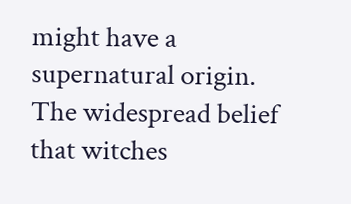might have a supernatural origin. The widespread belief that witches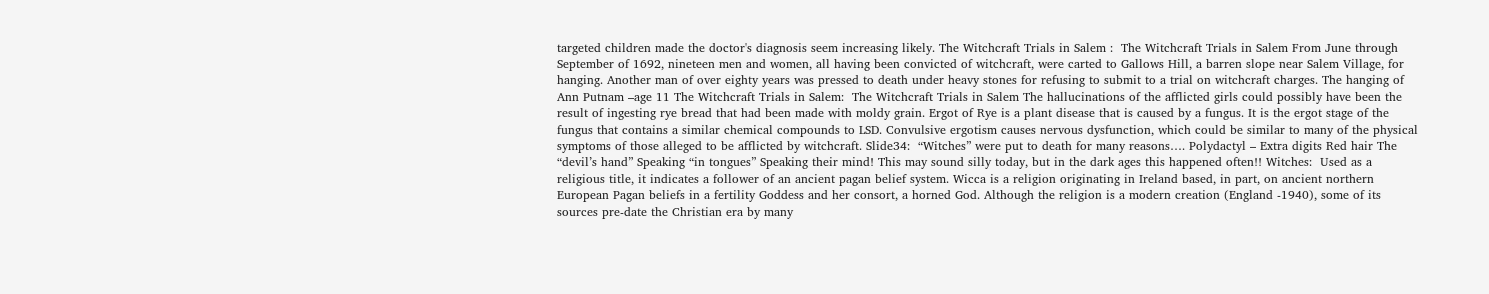targeted children made the doctor's diagnosis seem increasing likely. The Witchcraft Trials in Salem :  The Witchcraft Trials in Salem From June through September of 1692, nineteen men and women, all having been convicted of witchcraft, were carted to Gallows Hill, a barren slope near Salem Village, for hanging. Another man of over eighty years was pressed to death under heavy stones for refusing to submit to a trial on witchcraft charges. The hanging of Ann Putnam –age 11 The Witchcraft Trials in Salem:  The Witchcraft Trials in Salem The hallucinations of the afflicted girls could possibly have been the result of ingesting rye bread that had been made with moldy grain. Ergot of Rye is a plant disease that is caused by a fungus. It is the ergot stage of the fungus that contains a similar chemical compounds to LSD. Convulsive ergotism causes nervous dysfunction, which could be similar to many of the physical symptoms of those alleged to be afflicted by witchcraft. Slide34:  “Witches” were put to death for many reasons…. Polydactyl – Extra digits Red hair The “devil’s hand” Speaking “in tongues” Speaking their mind! This may sound silly today, but in the dark ages this happened often!! Witches:  Used as a religious title, it indicates a follower of an ancient pagan belief system. Wicca is a religion originating in Ireland based, in part, on ancient northern European Pagan beliefs in a fertility Goddess and her consort, a horned God. Although the religion is a modern creation (England -1940), some of its sources pre-date the Christian era by many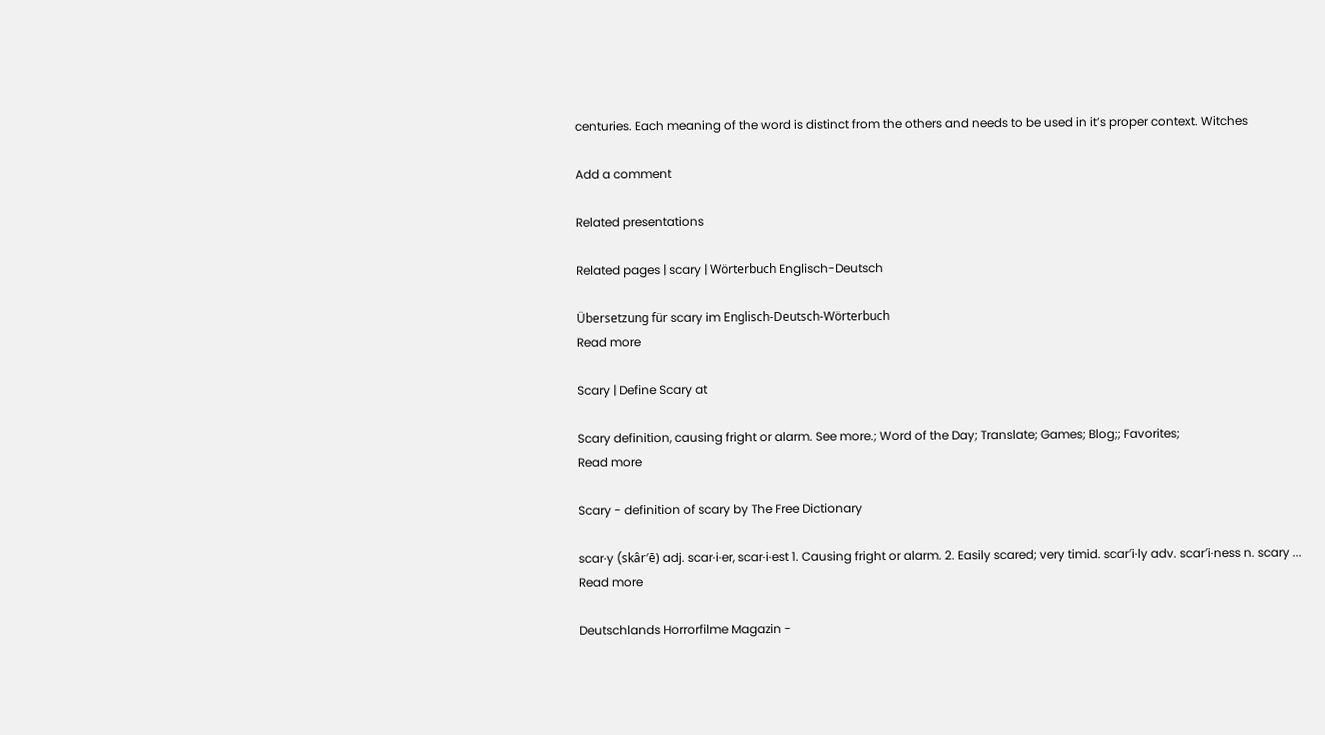centuries. Each meaning of the word is distinct from the others and needs to be used in it’s proper context. Witches

Add a comment

Related presentations

Related pages | scary | Wörterbuch Englisch-Deutsch

Übersetzung für scary im Englisch-Deutsch-Wörterbuch
Read more

Scary | Define Scary at

Scary definition, causing fright or alarm. See more.; Word of the Day; Translate; Games; Blog;; Favorites;
Read more

Scary - definition of scary by The Free Dictionary

scar·y (skâr′ē) adj. scar·i·er, scar·i·est 1. Causing fright or alarm. 2. Easily scared; very timid. scar′i·ly adv. scar′i·ness n. scary ...
Read more

Deutschlands Horrorfilme Magazin -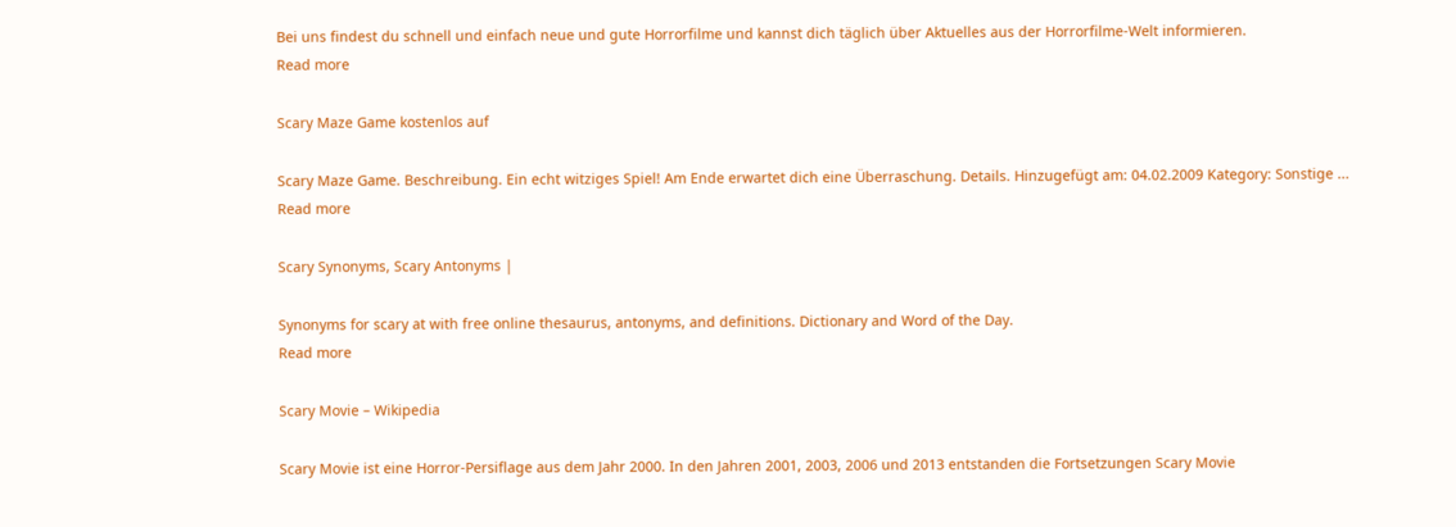Bei uns findest du schnell und einfach neue und gute Horrorfilme und kannst dich täglich über Aktuelles aus der Horrorfilme-Welt informieren.
Read more

Scary Maze Game kostenlos auf

Scary Maze Game. Beschreibung. Ein echt witziges Spiel! Am Ende erwartet dich eine Überraschung. Details. Hinzugefügt am: 04.02.2009 Kategory: Sonstige ...
Read more

Scary Synonyms, Scary Antonyms |

Synonyms for scary at with free online thesaurus, antonyms, and definitions. Dictionary and Word of the Day.
Read more

Scary Movie – Wikipedia

Scary Movie ist eine Horror-Persiflage aus dem Jahr 2000. In den Jahren 2001, 2003, 2006 und 2013 entstanden die Fortsetzungen Scary Movie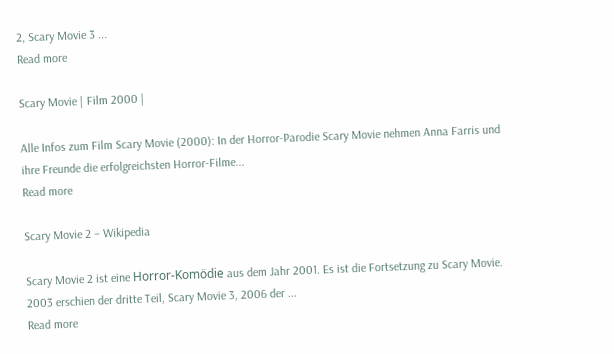2, Scary Movie 3 ...
Read more

Scary Movie | Film 2000 |

Alle Infos zum Film Scary Movie (2000): In der Horror-Parodie Scary Movie nehmen Anna Farris und ihre Freunde die erfolgreichsten Horror-Filme...
Read more

Scary Movie 2 – Wikipedia

Scary Movie 2 ist eine Horror-Komödie aus dem Jahr 2001. Es ist die Fortsetzung zu Scary Movie. 2003 erschien der dritte Teil, Scary Movie 3, 2006 der ...
Read more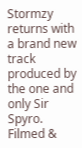Stormzy returns with a brand new track produced by the one and only Sir Spyro. Filmed &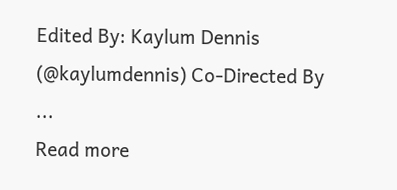Edited By: Kaylum Dennis (@kaylumdennis) Co-Directed By ...
Read more